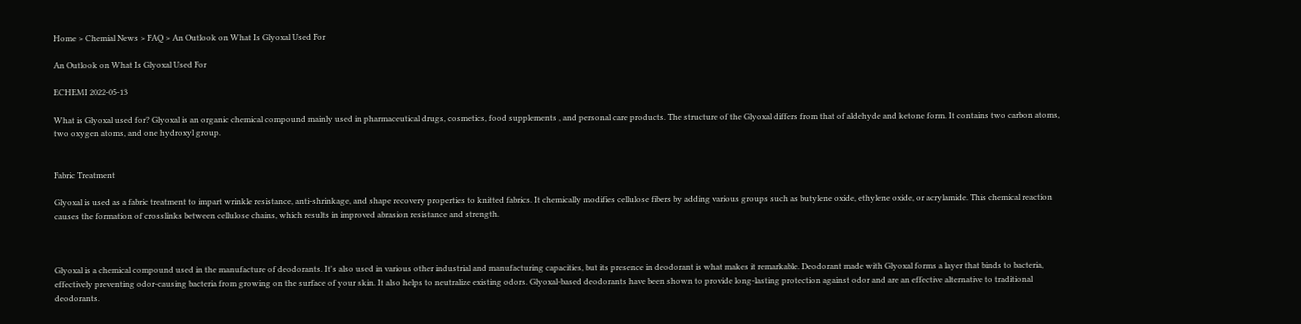Home > Chemial News > FAQ > An Outlook on What Is Glyoxal Used For

An Outlook on What Is Glyoxal Used For

ECHEMI 2022-05-13

What is Glyoxal used for? Glyoxal is an organic chemical compound mainly used in pharmaceutical drugs, cosmetics, food supplements , and personal care products. The structure of the Glyoxal differs from that of aldehyde and ketone form. It contains two carbon atoms, two oxygen atoms, and one hydroxyl group.


Fabric Treatment

Glyoxal is used as a fabric treatment to impart wrinkle resistance, anti-shrinkage, and shape recovery properties to knitted fabrics. It chemically modifies cellulose fibers by adding various groups such as butylene oxide, ethylene oxide, or acrylamide. This chemical reaction causes the formation of crosslinks between cellulose chains, which results in improved abrasion resistance and strength.



Glyoxal is a chemical compound used in the manufacture of deodorants. It's also used in various other industrial and manufacturing capacities, but its presence in deodorant is what makes it remarkable. Deodorant made with Glyoxal forms a layer that binds to bacteria, effectively preventing odor-causing bacteria from growing on the surface of your skin. It also helps to neutralize existing odors. Glyoxal-based deodorants have been shown to provide long-lasting protection against odor and are an effective alternative to traditional deodorants.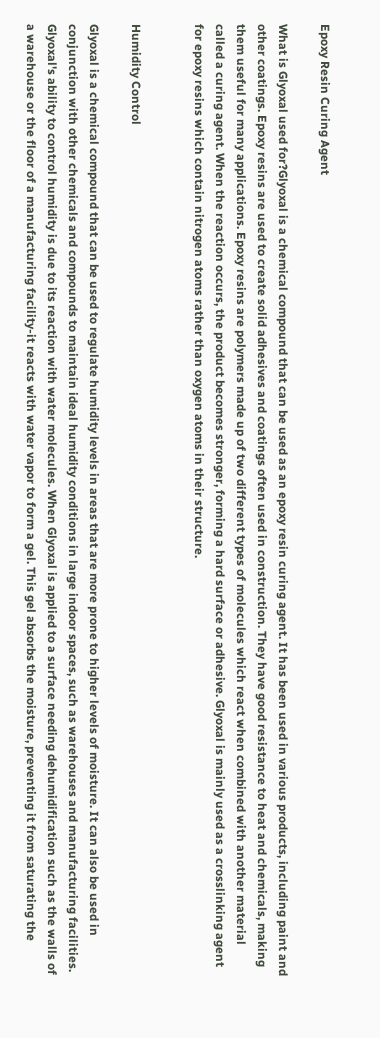Epoxy Resin Curing Agent

What is Glyoxal used for?Glyoxal is a chemical compound that can be used as an epoxy resin curing agent. It has been used in various products, including paint and other coatings. Epoxy resins are used to create solid adhesives and coatings often used in construction. They have good resistance to heat and chemicals, making them useful for many applications. Epoxy resins are polymers made up of two different types of molecules which react when combined with another material called a curing agent. When the reaction occurs, the product becomes stronger, forming a hard surface or adhesive. Glyoxal is mainly used as a crosslinking agent for epoxy resins which contain nitrogen atoms rather than oxygen atoms in their structure.


Humidity Control

Glyoxal is a chemical compound that can be used to regulate humidity levels in areas that are more prone to higher levels of moisture. It can also be used in conjunction with other chemicals and compounds to maintain ideal humidity conditions in large indoor spaces, such as warehouses and manufacturing facilities. Glyoxal's ability to control humidity is due to its reaction with water molecules. When Glyoxal is applied to a surface needing dehumidification such as the walls of a warehouse or the floor of a manufacturing facility-it reacts with water vapor to form a gel. This gel absorbs the moisture, preventing it from saturating the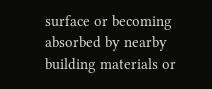surface or becoming absorbed by nearby building materials or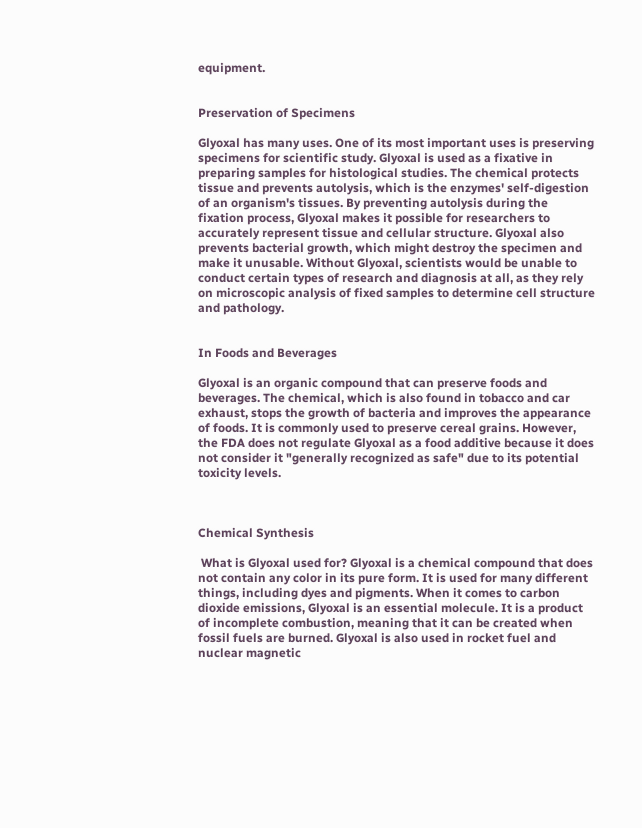equipment.


Preservation of Specimens

Glyoxal has many uses. One of its most important uses is preserving specimens for scientific study. Glyoxal is used as a fixative in preparing samples for histological studies. The chemical protects tissue and prevents autolysis, which is the enzymes' self-digestion of an organism's tissues. By preventing autolysis during the fixation process, Glyoxal makes it possible for researchers to accurately represent tissue and cellular structure. Glyoxal also prevents bacterial growth, which might destroy the specimen and make it unusable. Without Glyoxal, scientists would be unable to conduct certain types of research and diagnosis at all, as they rely on microscopic analysis of fixed samples to determine cell structure and pathology.


In Foods and Beverages

Glyoxal is an organic compound that can preserve foods and beverages. The chemical, which is also found in tobacco and car exhaust, stops the growth of bacteria and improves the appearance of foods. It is commonly used to preserve cereal grains. However, the FDA does not regulate Glyoxal as a food additive because it does not consider it "generally recognized as safe" due to its potential toxicity levels.



Chemical Synthesis

 What is Glyoxal used for? Glyoxal is a chemical compound that does not contain any color in its pure form. It is used for many different things, including dyes and pigments. When it comes to carbon dioxide emissions, Glyoxal is an essential molecule. It is a product of incomplete combustion, meaning that it can be created when fossil fuels are burned. Glyoxal is also used in rocket fuel and nuclear magnetic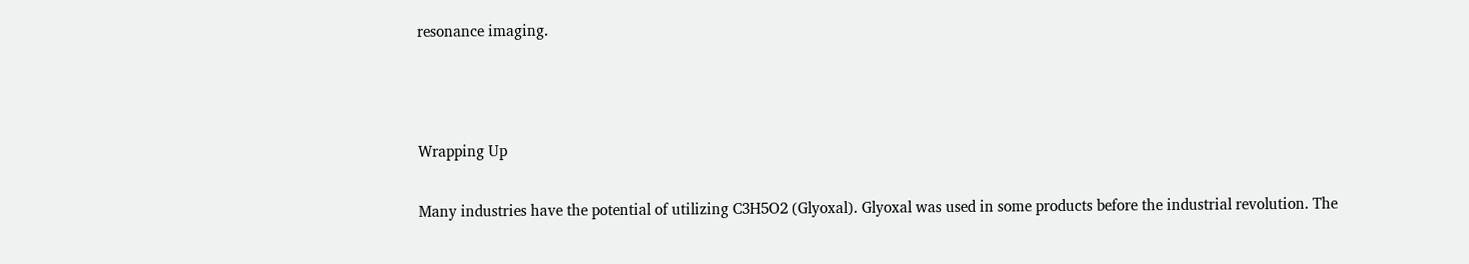resonance imaging.



Wrapping Up

Many industries have the potential of utilizing C3H5O2 (Glyoxal). Glyoxal was used in some products before the industrial revolution. The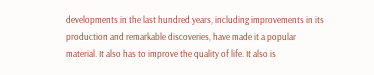developments in the last hundred years, including improvements in its production and remarkable discoveries, have made it a popular material. It also has to improve the quality of life. It also is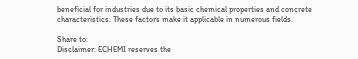beneficial for industries due to its basic chemical properties and concrete characteristics. These factors make it applicable in numerous fields.

Share to:
Disclaimer: ECHEMI reserves the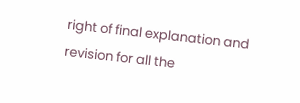right of final explanation and revision for all the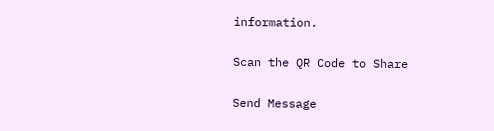information.

Scan the QR Code to Share

Send Message